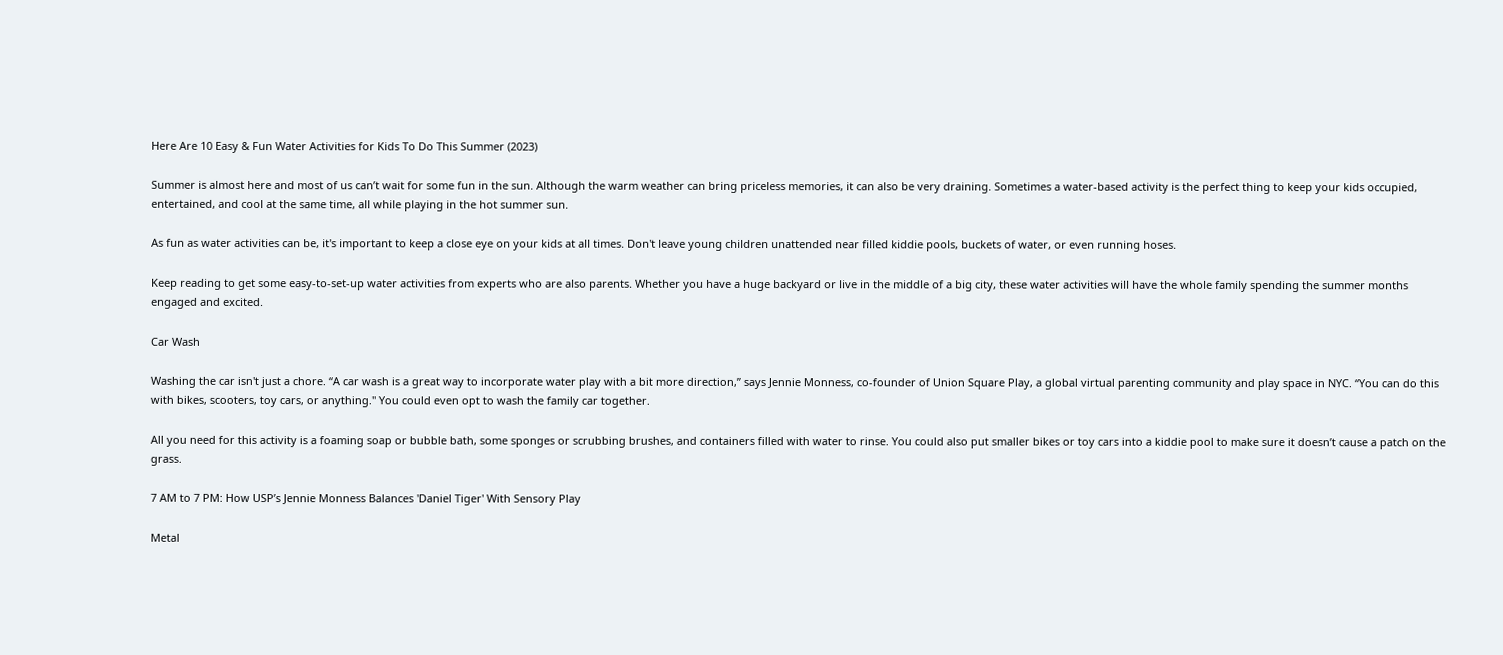Here Are 10 Easy & Fun Water Activities for Kids To Do This Summer (2023)

Summer is almost here and most of us can’t wait for some fun in the sun. Although the warm weather can bring priceless memories, it can also be very draining. Sometimes a water-based activity is the perfect thing to keep your kids occupied, entertained, and cool at the same time, all while playing in the hot summer sun.

As fun as water activities can be, it's important to keep a close eye on your kids at all times. Don't leave young children unattended near filled kiddie pools, buckets of water, or even running hoses.

Keep reading to get some easy-to-set-up water activities from experts who are also parents. Whether you have a huge backyard or live in the middle of a big city, these water activities will have the whole family spending the summer months engaged and excited.

Car Wash

Washing the car isn't just a chore. “A car wash is a great way to incorporate water play with a bit more direction,” says Jennie Monness, co-founder of Union Square Play, a global virtual parenting community and play space in NYC. “You can do this with bikes, scooters, toy cars, or anything." You could even opt to wash the family car together.

All you need for this activity is a foaming soap or bubble bath, some sponges or scrubbing brushes, and containers filled with water to rinse. You could also put smaller bikes or toy cars into a kiddie pool to make sure it doesn’t cause a patch on the grass.

7 AM to 7 PM: How USP’s Jennie Monness Balances 'Daniel Tiger' With Sensory Play

Metal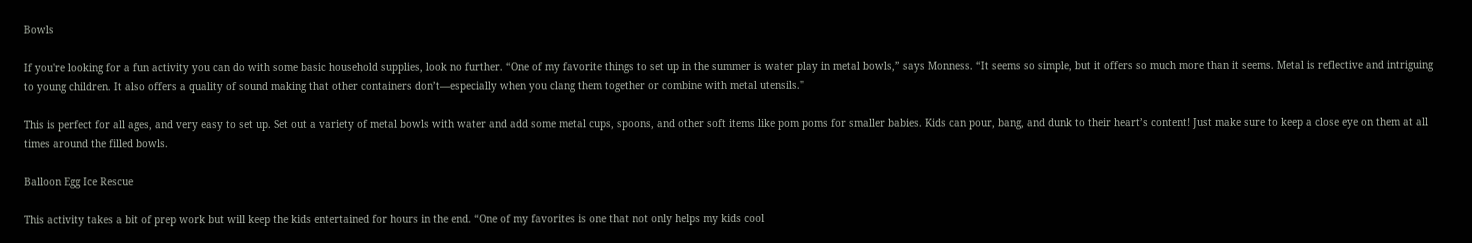Bowls

If you're looking for a fun activity you can do with some basic household supplies, look no further. “One of my favorite things to set up in the summer is water play in metal bowls,” says Monness. “It seems so simple, but it offers so much more than it seems. Metal is reflective and intriguing to young children. It also offers a quality of sound making that other containers don’t—especially when you clang them together or combine with metal utensils."

This is perfect for all ages, and very easy to set up. Set out a variety of metal bowls with water and add some metal cups, spoons, and other soft items like pom poms for smaller babies. Kids can pour, bang, and dunk to their heart’s content! Just make sure to keep a close eye on them at all times around the filled bowls.

Balloon Egg Ice Rescue

This activity takes a bit of prep work but will keep the kids entertained for hours in the end. “One of my favorites is one that not only helps my kids cool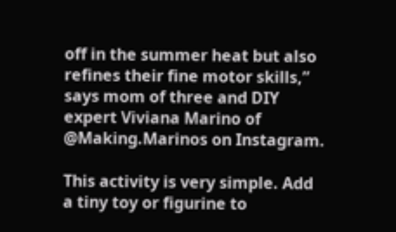off in the summer heat but also refines their fine motor skills,” says mom of three and DIY expert Viviana Marino of @Making.Marinos on Instagram.

This activity is very simple. Add a tiny toy or figurine to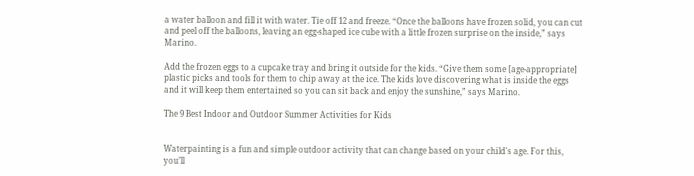a water balloon and fill it with water. Tie off 12 and freeze. “Once the balloons have frozen solid, you can cut and peel off the balloons, leaving an egg-shaped ice cube with a little frozen surprise on the inside,” says Marino.

Add the frozen eggs to a cupcake tray and bring it outside for the kids. “Give them some [age-appropriate] plastic picks and tools for them to chip away at the ice. The kids love discovering what is inside the eggs and it will keep them entertained so you can sit back and enjoy the sunshine,” says Marino.

The 9 Best Indoor and Outdoor Summer Activities for Kids


Waterpainting is a fun and simple outdoor activity that can change based on your child's age. For this, you’ll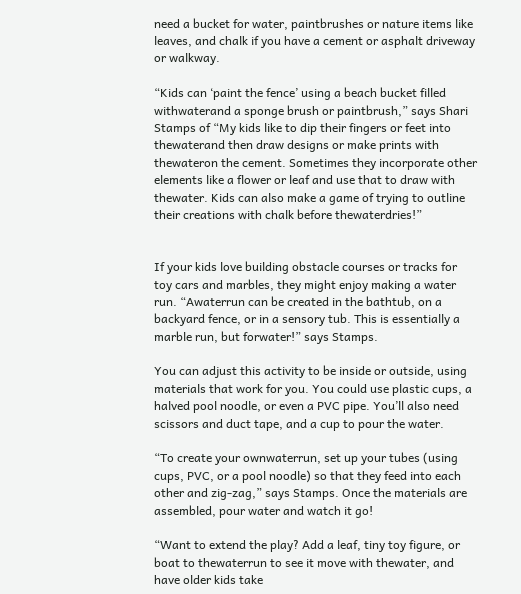need a bucket for water, paintbrushes or nature items like leaves, and chalk if you have a cement or asphalt driveway or walkway.

“Kids can ‘paint the fence’ using a beach bucket filled withwaterand a sponge brush or paintbrush,” says Shari Stamps of “My kids like to dip their fingers or feet into thewaterand then draw designs or make prints with thewateron the cement. Sometimes they incorporate other elements like a flower or leaf and use that to draw with thewater. Kids can also make a game of trying to outline their creations with chalk before thewaterdries!”


If your kids love building obstacle courses or tracks for toy cars and marbles, they might enjoy making a water run. “Awaterrun can be created in the bathtub, on a backyard fence, or in a sensory tub. This is essentially a marble run, but forwater!” says Stamps.

You can adjust this activity to be inside or outside, using materials that work for you. You could use plastic cups, a halved pool noodle, or even a PVC pipe. You’ll also need scissors and duct tape, and a cup to pour the water.

“To create your ownwaterrun, set up your tubes (using cups, PVC, or a pool noodle) so that they feed into each other and zig-zag,” says Stamps. Once the materials are assembled, pour water and watch it go!

“Want to extend the play? Add a leaf, tiny toy figure, or boat to thewaterrun to see it move with thewater, and have older kids take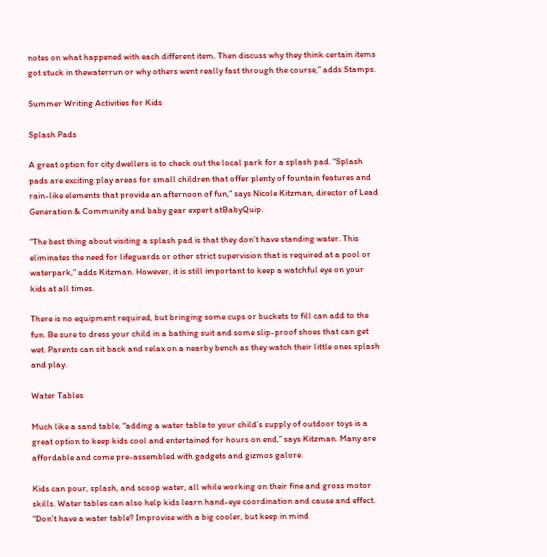notes on what happened with each different item. Then discuss why they think certain items got stuck in thewaterrun or why others went really fast through the course,” adds Stamps.

Summer Writing Activities for Kids

Splash Pads

A great option for city dwellers is to check out the local park for a splash pad. “Splash pads are exciting play areas for small children that offer plenty of fountain features and rain-like elements that provide an afternoon of fun,” says Nicole Kitzman, director of Lead Generation & Community and baby gear expert atBabyQuip.

“The best thing about visiting a splash pad is that they don’t have standing water. This eliminates the need for lifeguards or other strict supervision that is required at a pool or waterpark,” adds Kitzman. However, it is still important to keep a watchful eye on your kids at all times.

There is no equipment required, but bringing some cups or buckets to fill can add to the fun. Be sure to dress your child in a bathing suit and some slip-proof shoes that can get wet. Parents can sit back and relax on a nearby bench as they watch their little ones splash and play.

Water Tables

Much like a sand table, "adding a water table to your child’s supply of outdoor toys is a great option to keep kids cool and entertained for hours on end,” says Kitzman. Many are affordable and come pre-assembled with gadgets and gizmos galore.

Kids can pour, splash, and scoop water, all while working on their fine and gross motor skills. Water tables can also help kids learn hand-eye coordination and cause and effect. “Don’t have a water table? Improvise with a big cooler, but keep in mind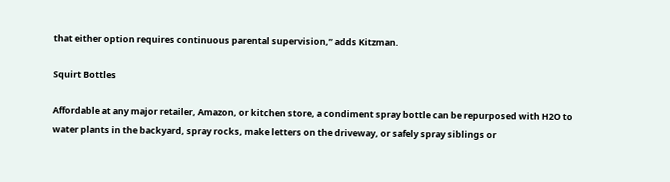that either option requires continuous parental supervision,” adds Kitzman.

Squirt Bottles

Affordable at any major retailer, Amazon, or kitchen store, a condiment spray bottle can be repurposed with H2O to water plants in the backyard, spray rocks, make letters on the driveway, or safely spray siblings or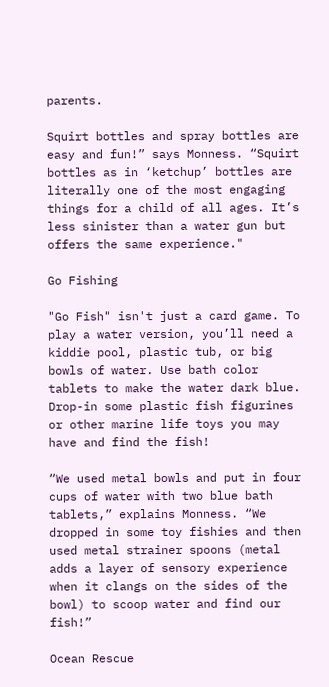parents.

Squirt bottles and spray bottles are easy and fun!” says Monness. “Squirt bottles as in ‘ketchup’ bottles are literally one of the most engaging things for a child of all ages. It’s less sinister than a water gun but offers the same experience."

Go Fishing

"Go Fish" isn't just a card game. To play a water version, you’ll need a kiddie pool, plastic tub, or big bowls of water. Use bath color tablets to make the water dark blue. Drop-in some plastic fish figurines or other marine life toys you may have and find the fish!

“We used metal bowls and put in four cups of water with two blue bath tablets,” explains Monness. “We dropped in some toy fishies and then used metal strainer spoons (metal adds a layer of sensory experience when it clangs on the sides of the bowl) to scoop water and find our fish!”

Ocean Rescue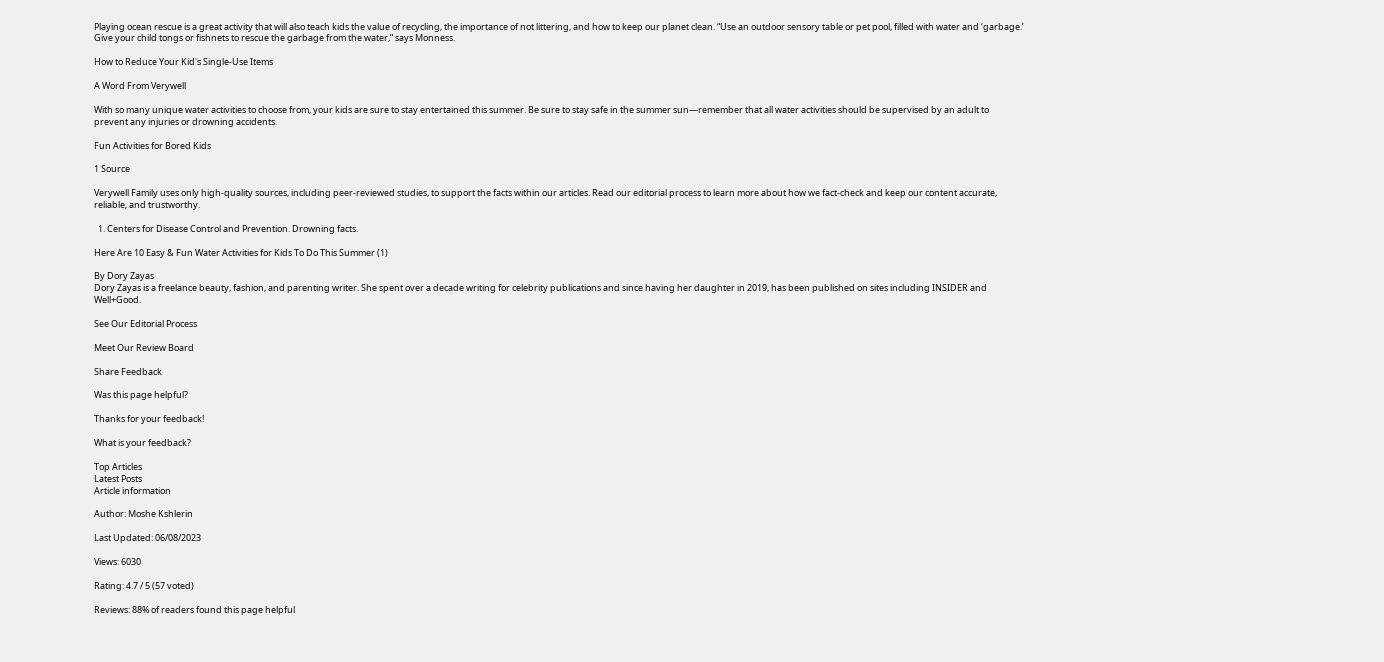Playing ocean rescue is a great activity that will also teach kids the value of recycling, the importance of not littering, and how to keep our planet clean. “Use an outdoor sensory table or pet pool, filled with water and ‘garbage.’ Give your child tongs or fishnets to rescue the garbage from the water,” says Monness.

How to Reduce Your Kid's Single-Use Items

A Word From Verywell

With so many unique water activities to choose from, your kids are sure to stay entertained this summer. Be sure to stay safe in the summer sun—remember that all water activities should be supervised by an adult to prevent any injuries or drowning accidents.

Fun Activities for Bored Kids

1 Source

Verywell Family uses only high-quality sources, including peer-reviewed studies, to support the facts within our articles. Read our editorial process to learn more about how we fact-check and keep our content accurate, reliable, and trustworthy.

  1. Centers for Disease Control and Prevention. Drowning facts.

Here Are 10 Easy & Fun Water Activities for Kids To Do This Summer (1)

By Dory Zayas
Dory Zayas is a freelance beauty, fashion, and parenting writer. She spent over a decade writing for celebrity publications and since having her daughter in 2019, has been published on sites including INSIDER and Well+Good.

See Our Editorial Process

Meet Our Review Board

Share Feedback

Was this page helpful?

Thanks for your feedback!

What is your feedback?

Top Articles
Latest Posts
Article information

Author: Moshe Kshlerin

Last Updated: 06/08/2023

Views: 6030

Rating: 4.7 / 5 (57 voted)

Reviews: 88% of readers found this page helpful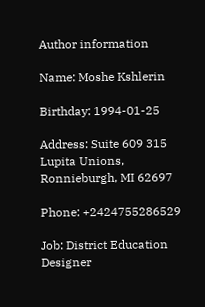Author information

Name: Moshe Kshlerin

Birthday: 1994-01-25

Address: Suite 609 315 Lupita Unions, Ronnieburgh, MI 62697

Phone: +2424755286529

Job: District Education Designer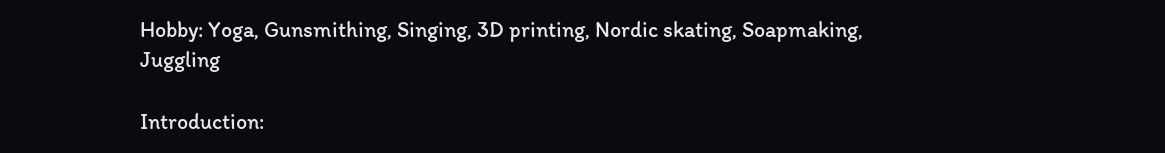Hobby: Yoga, Gunsmithing, Singing, 3D printing, Nordic skating, Soapmaking, Juggling

Introduction: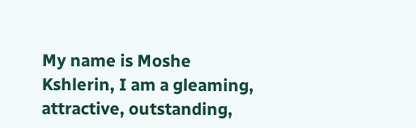My name is Moshe Kshlerin, I am a gleaming, attractive, outstanding,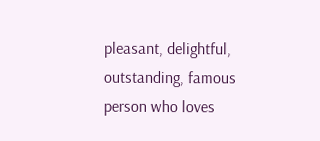pleasant, delightful, outstanding, famous person who loves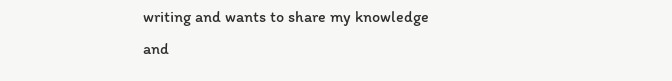writing and wants to share my knowledge and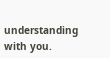understanding with you.